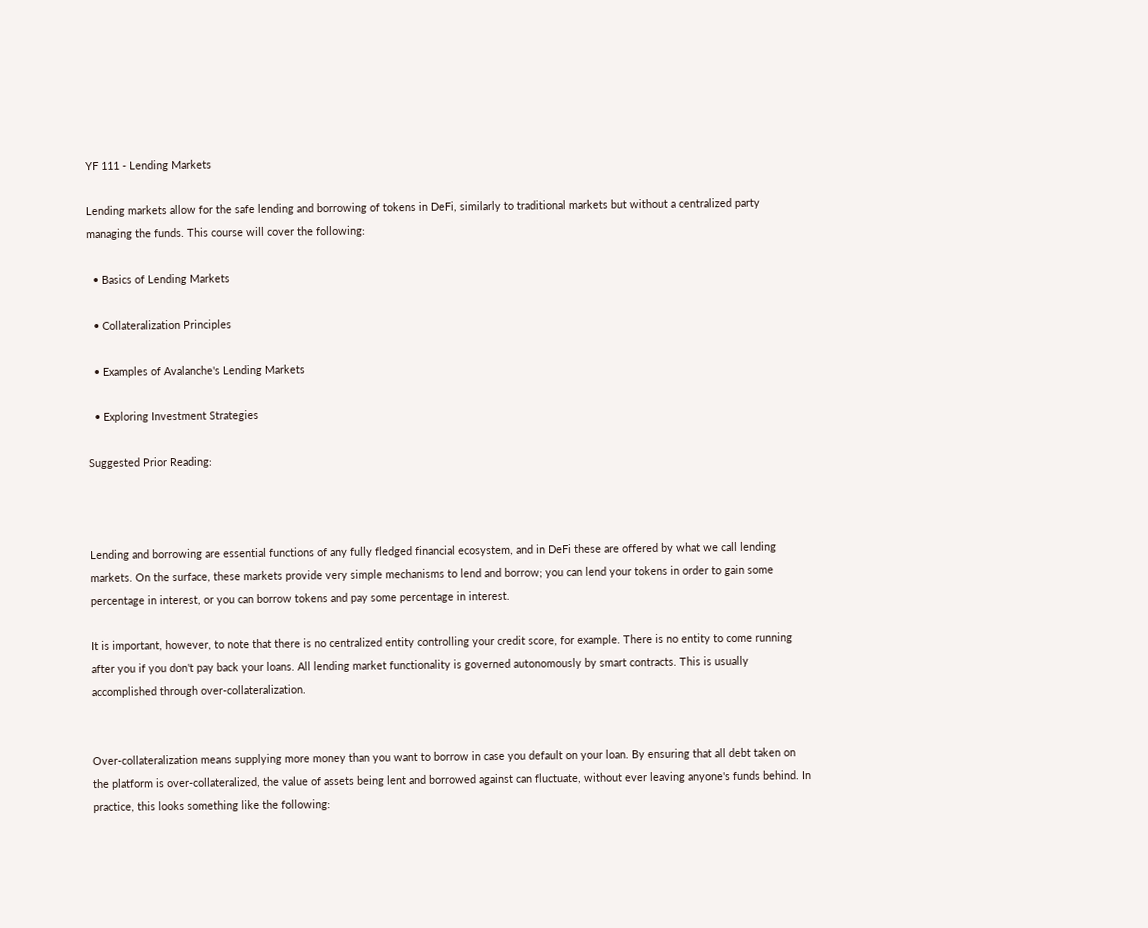YF 111 - Lending Markets

Lending markets allow for the safe lending and borrowing of tokens in DeFi, similarly to traditional markets but without a centralized party managing the funds. This course will cover the following:

  • Basics of Lending Markets

  • Collateralization Principles

  • Examples of Avalanche's Lending Markets

  • Exploring Investment Strategies

Suggested Prior Reading:



Lending and borrowing are essential functions of any fully fledged financial ecosystem, and in DeFi these are offered by what we call lending markets. On the surface, these markets provide very simple mechanisms to lend and borrow; you can lend your tokens in order to gain some percentage in interest, or you can borrow tokens and pay some percentage in interest.

It is important, however, to note that there is no centralized entity controlling your credit score, for example. There is no entity to come running after you if you don't pay back your loans. All lending market functionality is governed autonomously by smart contracts. This is usually accomplished through over-collateralization.


Over-collateralization means supplying more money than you want to borrow in case you default on your loan. By ensuring that all debt taken on the platform is over-collateralized, the value of assets being lent and borrowed against can fluctuate, without ever leaving anyone's funds behind. In practice, this looks something like the following: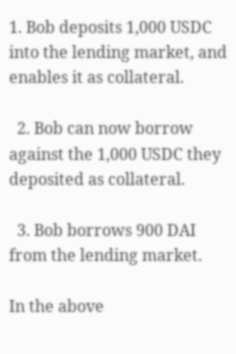1. Bob deposits 1,000 USDC into the lending market, and enables it as collateral.

  2. Bob can now borrow against the 1,000 USDC they deposited as collateral.

  3. Bob borrows 900 DAI from the lending market.

In the above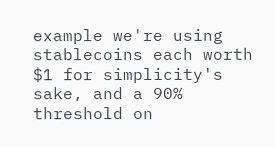example we're using stablecoins each worth $1 for simplicity's sake, and a 90% threshold on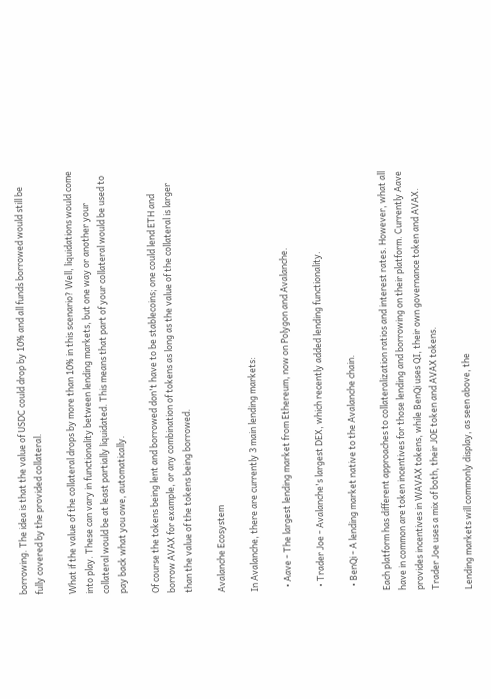borrowing. The idea is that the value of USDC could drop by 10% and all funds borrowed would still be fully covered by the provided collateral.

What if the value of the collateral drops by more than 10% in this scenario? Well, liquidations would come into play. These can vary in functionality between lending markets, but one way or another your collateral would be at least partially liquidated. This means that part of your collateral would be used to pay back what you owe, automatically.

Of course the tokens being lent and borrowed don't have to be stablecoins; one could lend ETH and borrow AVAX for example, or any combination of tokens as long as the value of the collateral is larger than the value of the tokens being borrowed.

Avalanche Ecosystem

In Avalanche, there are currently 3 main lending markets:

  • Aave - The largest lending market from Ethereum, now on Polygon and Avalanche.

  • Trader Joe - Avalanche's largest DEX, which recently added lending functionality.

  • BenQi - A lending market native to the Avalanche chain.

Each platform has different approaches to collateralization ratios and interest rates. However, what all have in common are token incentives for those lending and borrowing on their platform. Currently Aave provides incentives in WAVAX tokens, while BenQi uses QI, their own governance token and AVAX. Trader Joe uses a mix of both, their JOE token and AVAX tokens.

Lending markets will commonly display, as seen above, the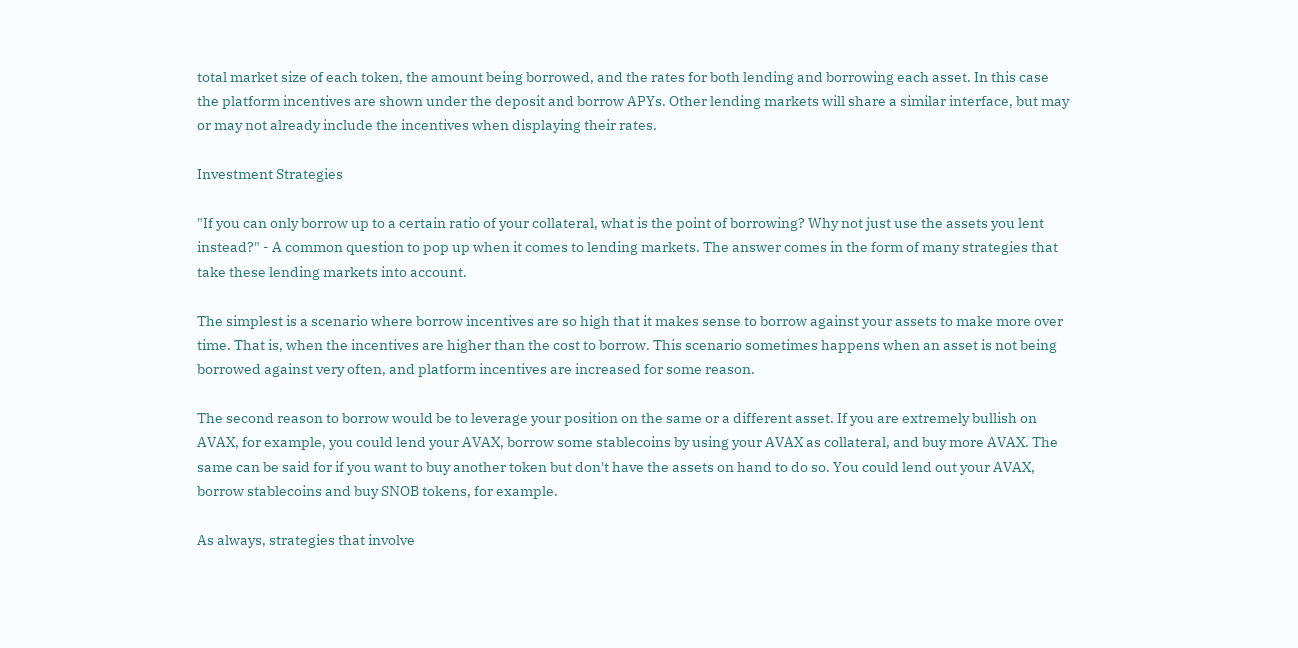total market size of each token, the amount being borrowed, and the rates for both lending and borrowing each asset. In this case the platform incentives are shown under the deposit and borrow APYs. Other lending markets will share a similar interface, but may or may not already include the incentives when displaying their rates.

Investment Strategies

"If you can only borrow up to a certain ratio of your collateral, what is the point of borrowing? Why not just use the assets you lent instead?" - A common question to pop up when it comes to lending markets. The answer comes in the form of many strategies that take these lending markets into account.

The simplest is a scenario where borrow incentives are so high that it makes sense to borrow against your assets to make more over time. That is, when the incentives are higher than the cost to borrow. This scenario sometimes happens when an asset is not being borrowed against very often, and platform incentives are increased for some reason.

The second reason to borrow would be to leverage your position on the same or a different asset. If you are extremely bullish on AVAX, for example, you could lend your AVAX, borrow some stablecoins by using your AVAX as collateral, and buy more AVAX. The same can be said for if you want to buy another token but don't have the assets on hand to do so. You could lend out your AVAX, borrow stablecoins and buy SNOB tokens, for example.

As always, strategies that involve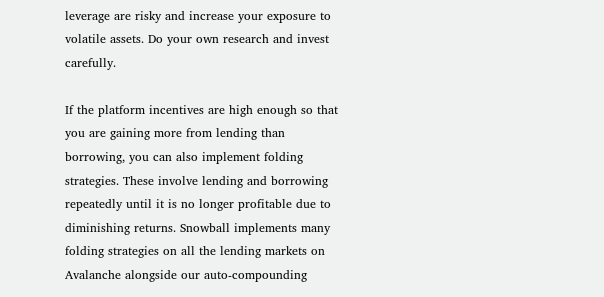leverage are risky and increase your exposure to volatile assets. Do your own research and invest carefully.

If the platform incentives are high enough so that you are gaining more from lending than borrowing, you can also implement folding strategies. These involve lending and borrowing repeatedly until it is no longer profitable due to diminishing returns. Snowball implements many folding strategies on all the lending markets on Avalanche alongside our auto-compounding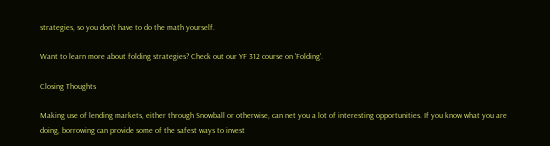strategies, so you don't have to do the math yourself.

Want to learn more about folding strategies? Check out our YF 312 course on 'Folding'.

Closing Thoughts

Making use of lending markets, either through Snowball or otherwise, can net you a lot of interesting opportunities. If you know what you are doing, borrowing can provide some of the safest ways to invest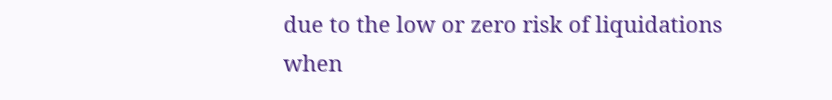due to the low or zero risk of liquidations when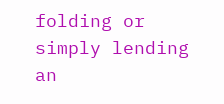folding or simply lending an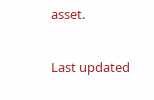asset.

Last updated